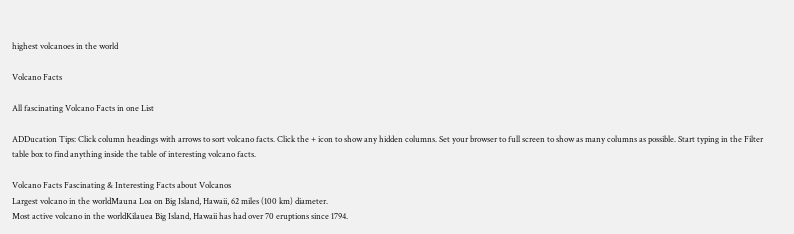highest volcanoes in the world

Volcano Facts

All fascinating Volcano Facts in one List

ADDucation Tips: Click column headings with arrows to sort volcano facts. Click the + icon to show any hidden columns. Set your browser to full screen to show as many columns as possible. Start typing in the Filter table box to find anything inside the table of interesting volcano facts.

Volcano Facts Fascinating & Interesting Facts about Volcanos
Largest volcano in the worldMauna Loa on Big Island, Hawaii, 62 miles (100 km) diameter.
Most active volcano in the worldKilauea Big Island, Hawaii has had over 70 eruptions since 1794.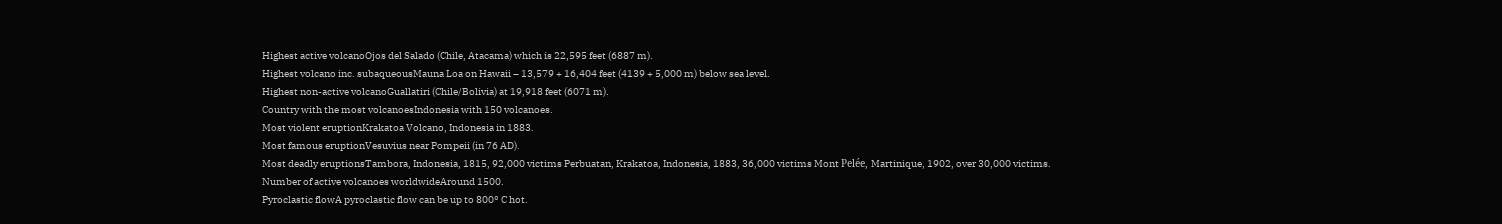Highest active volcanoOjos del Salado (Chile, Atacama) which is 22,595 feet (6887 m).
Highest volcano inc. subaqueousMauna Loa on Hawaii – 13,579 + 16,404 feet (4139 + 5,000 m) below sea level.
Highest non-active volcanoGuallatiri (Chile/Bolivia) at 19,918 feet (6071 m).
Country with the most volcanoesIndonesia with 150 volcanoes.
Most violent eruptionKrakatoa Volcano, Indonesia in 1883.
Most famous eruptionVesuvius near Pompeii (in 76 AD).
Most deadly eruptionsTambora, Indonesia, 1815, 92,000 victims Perbuatan, Krakatoa, Indonesia, 1883, 36,000 victims Mont Pelée, Martinique, 1902, over 30,000 victims.
Number of active volcanoes worldwideAround 1500.
Pyroclastic flowA pyroclastic flow can be up to 800° C hot.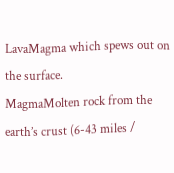LavaMagma which spews out on the surface.
MagmaMolten rock from the earth’s crust (6-43 miles /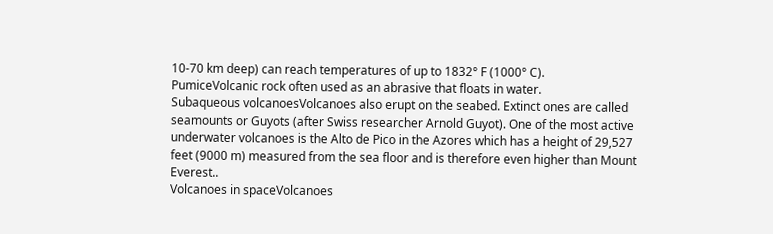10-70 km deep) can reach temperatures of up to 1832° F (1000° C).
PumiceVolcanic rock often used as an abrasive that floats in water.
Subaqueous volcanoesVolcanoes also erupt on the seabed. Extinct ones are called seamounts or Guyots (after Swiss researcher Arnold Guyot). One of the most active underwater volcanoes is the Alto de Pico in the Azores which has a height of 29,527 feet (9000 m) measured from the sea floor and is therefore even higher than Mount Everest..
Volcanoes in spaceVolcanoes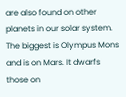are also found on other planets in our solar system. The biggest is Olympus Mons and is on Mars. It dwarfs those on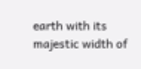earth with its majestic width of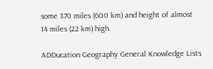some 370 miles (600 km) and height of almost 14 miles (22 km) high.

ADDucation Geography General Knowledge Lists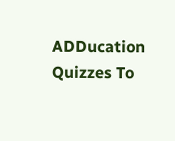ADDucation Quizzes To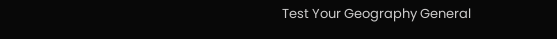Test Your Geography General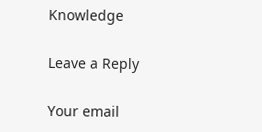Knowledge

Leave a Reply

Your email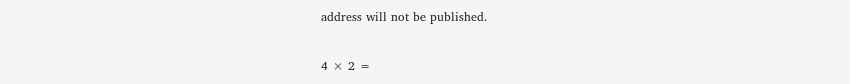address will not be published.

4 × 2 =